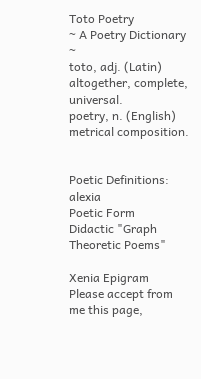Toto Poetry
~ A Poetry Dictionary ~
toto, adj. (Latin) altogether, complete, universal.
poetry, n. (English) metrical composition.


Poetic Definitions: alexia
Poetic Form
Didactic "Graph Theoretic Poems"

Xenia Epigram
Please accept from me this page,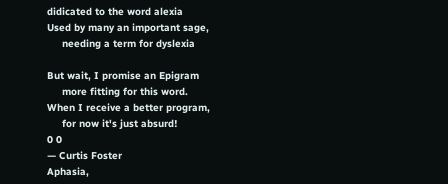didicated to the word alexia
Used by many an important sage,
     needing a term for dyslexia

But wait, I promise an Epigram
     more fitting for this word.
When I receive a better program,
     for now it's just absurd!
0 0
— Curtis Foster
Aphasia,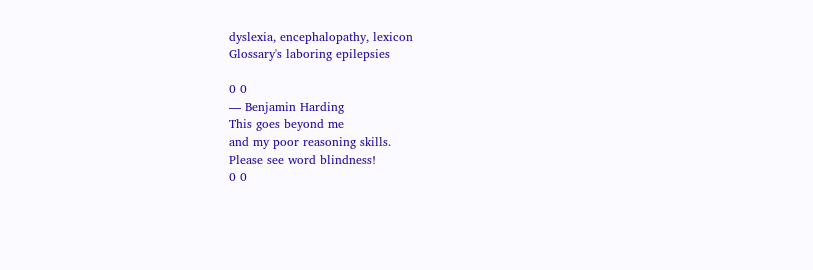dyslexia, encephalopathy, lexicon
Glossary's laboring epilepsies

0 0
— Benjamin Harding
This goes beyond me
and my poor reasoning skills.
Please see word blindness!
0 0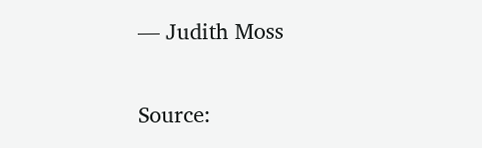— Judith Moss

Source: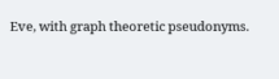Eve, with graph theoretic pseudonyms.